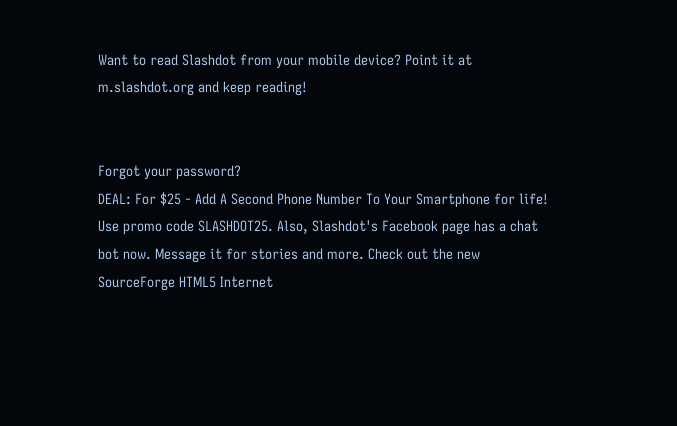Want to read Slashdot from your mobile device? Point it at m.slashdot.org and keep reading!


Forgot your password?
DEAL: For $25 - Add A Second Phone Number To Your Smartphone for life! Use promo code SLASHDOT25. Also, Slashdot's Facebook page has a chat bot now. Message it for stories and more. Check out the new SourceForge HTML5 Internet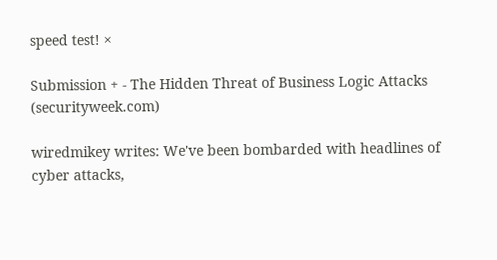speed test! ×

Submission + - The Hidden Threat of Business Logic Attacks (securityweek.com)

wiredmikey writes: We've been bombarded with headlines of cyber attacks,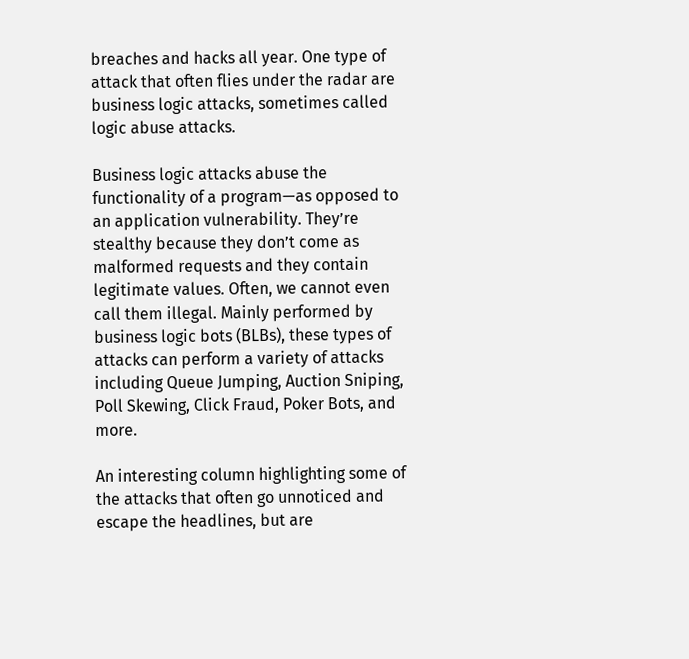breaches and hacks all year. One type of attack that often flies under the radar are business logic attacks, sometimes called logic abuse attacks.

Business logic attacks abuse the functionality of a program—as opposed to an application vulnerability. They’re stealthy because they don’t come as malformed requests and they contain legitimate values. Often, we cannot even call them illegal. Mainly performed by business logic bots (BLBs), these types of attacks can perform a variety of attacks including Queue Jumping, Auction Sniping, Poll Skewing, Click Fraud, Poker Bots, and more.

An interesting column highlighting some of the attacks that often go unnoticed and escape the headlines, but are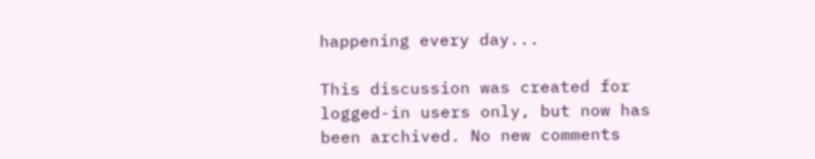happening every day...

This discussion was created for logged-in users only, but now has been archived. No new comments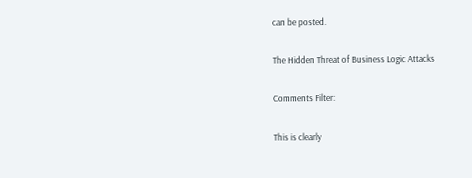can be posted.

The Hidden Threat of Business Logic Attacks

Comments Filter:

This is clearly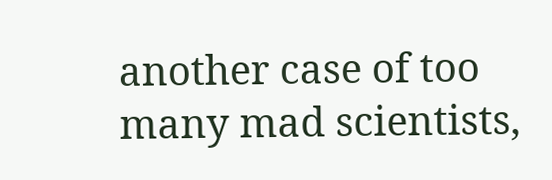another case of too many mad scientists,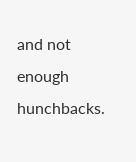and not enough hunchbacks.